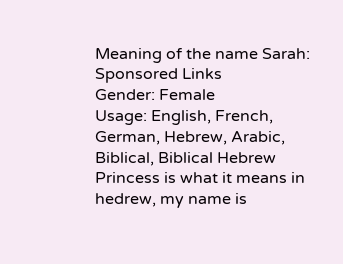Meaning of the name Sarah:
Sponsored Links
Gender: Female
Usage: English, French, German, Hebrew, Arabic, Biblical, Biblical Hebrew
Princess is what it means in hedrew, my name is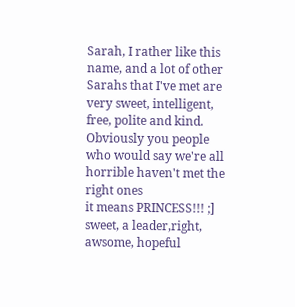Sarah, I rather like this name, and a lot of other Sarahs that I've met are very sweet, intelligent, free, polite and kind. Obviously you people who would say we're all horrible haven't met the right ones
it means PRINCESS!!! ;]
sweet, a leader,right, awsome, hopeful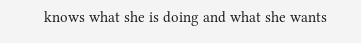knows what she is doing and what she wants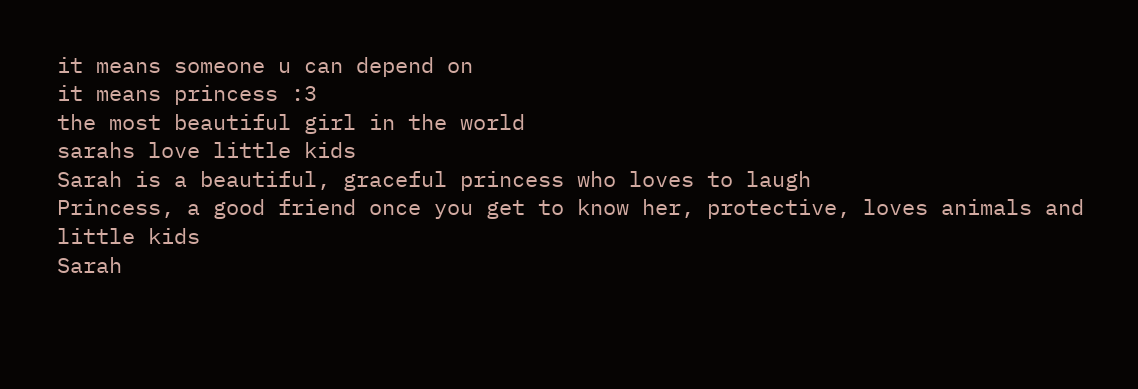it means someone u can depend on
it means princess :3
the most beautiful girl in the world
sarahs love little kids
Sarah is a beautiful, graceful princess who loves to laugh
Princess, a good friend once you get to know her, protective, loves animals and little kids
Sarah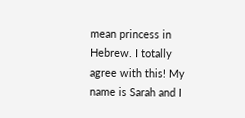mean princess in Hebrew. I totally agree with this! My name is Sarah and I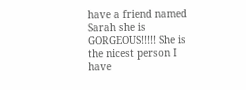have a friend named Sarah she is GORGEOUS!!!!! She is the nicest person I have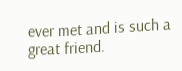ever met and is such a great friend.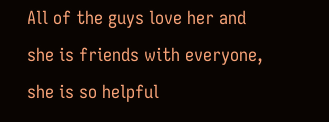All of the guys love her and she is friends with everyone, she is so helpful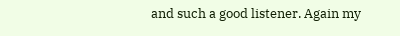and such a good listener. Again my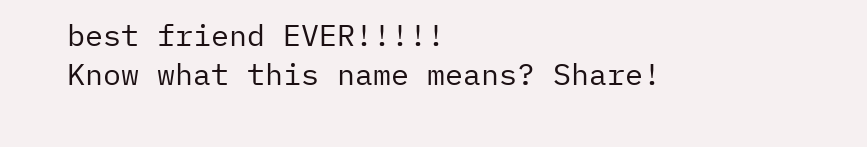best friend EVER!!!!!
Know what this name means? Share!